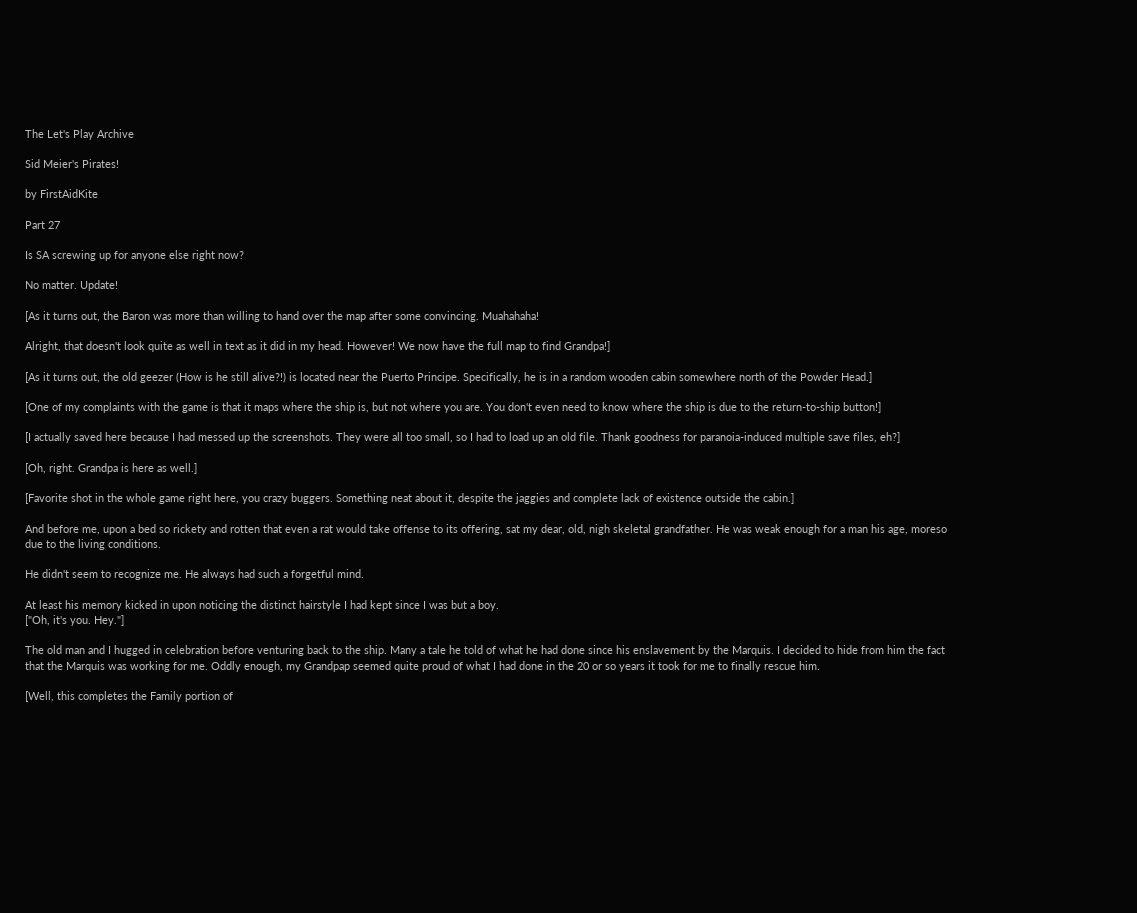The Let's Play Archive

Sid Meier's Pirates!

by FirstAidKite

Part 27

Is SA screwing up for anyone else right now?

No matter. Update!

[As it turns out, the Baron was more than willing to hand over the map after some convincing. Muahahaha!

Alright, that doesn't look quite as well in text as it did in my head. However! We now have the full map to find Grandpa!]

[As it turns out, the old geezer (How is he still alive?!) is located near the Puerto Principe. Specifically, he is in a random wooden cabin somewhere north of the Powder Head.]

[One of my complaints with the game is that it maps where the ship is, but not where you are. You don't even need to know where the ship is due to the return-to-ship button!]

[I actually saved here because I had messed up the screenshots. They were all too small, so I had to load up an old file. Thank goodness for paranoia-induced multiple save files, eh?]

[Oh, right. Grandpa is here as well.]

[Favorite shot in the whole game right here, you crazy buggers. Something neat about it, despite the jaggies and complete lack of existence outside the cabin.]

And before me, upon a bed so rickety and rotten that even a rat would take offense to its offering, sat my dear, old, nigh skeletal grandfather. He was weak enough for a man his age, moreso due to the living conditions.

He didn't seem to recognize me. He always had such a forgetful mind.

At least his memory kicked in upon noticing the distinct hairstyle I had kept since I was but a boy.
["Oh, it's you. Hey."]

The old man and I hugged in celebration before venturing back to the ship. Many a tale he told of what he had done since his enslavement by the Marquis. I decided to hide from him the fact that the Marquis was working for me. Oddly enough, my Grandpap seemed quite proud of what I had done in the 20 or so years it took for me to finally rescue him.

[Well, this completes the Family portion of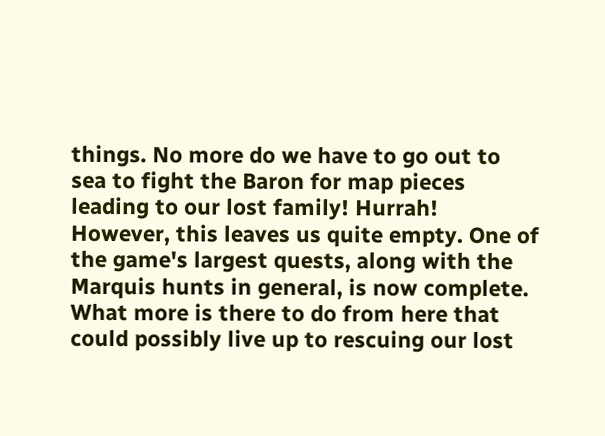things. No more do we have to go out to sea to fight the Baron for map pieces leading to our lost family! Hurrah! However, this leaves us quite empty. One of the game's largest quests, along with the Marquis hunts in general, is now complete. What more is there to do from here that could possibly live up to rescuing our lost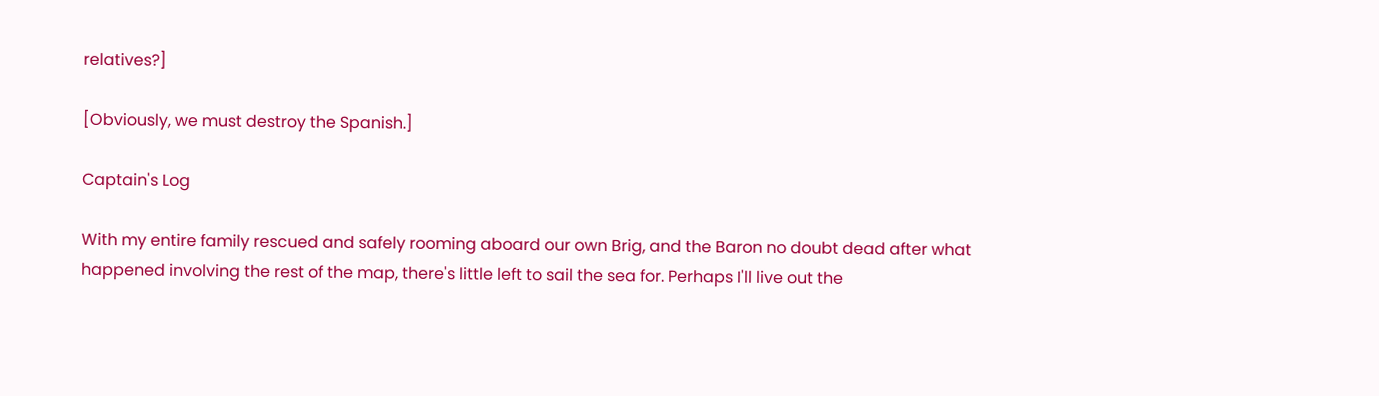relatives?]

[Obviously, we must destroy the Spanish.]

Captain's Log

With my entire family rescued and safely rooming aboard our own Brig, and the Baron no doubt dead after what happened involving the rest of the map, there's little left to sail the sea for. Perhaps I'll live out the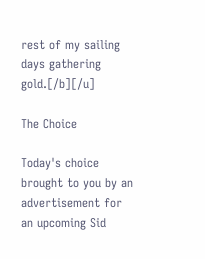rest of my sailing days gathering gold.[/b][/u]

The Choice

Today's choice brought to you by an advertisement for an upcoming Sid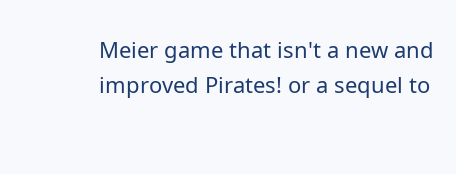Meier game that isn't a new and improved Pirates! or a sequel to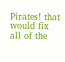Pirates! that would fix all of the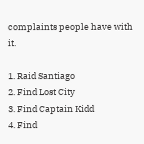complaints people have with it.

1. Raid Santiago
2. Find Lost City
3. Find Captain Kidd
4. Find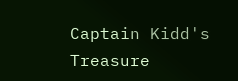Captain Kidd's Treasure